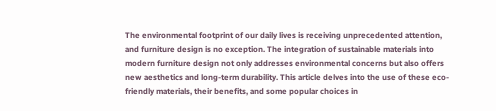The environmental footprint of our daily lives is receiving unprecedented attention, and furniture design is no exception. The integration of sustainable materials into modern furniture design not only addresses environmental concerns but also offers new aesthetics and long-term durability. This article delves into the use of these eco-friendly materials, their benefits, and some popular choices in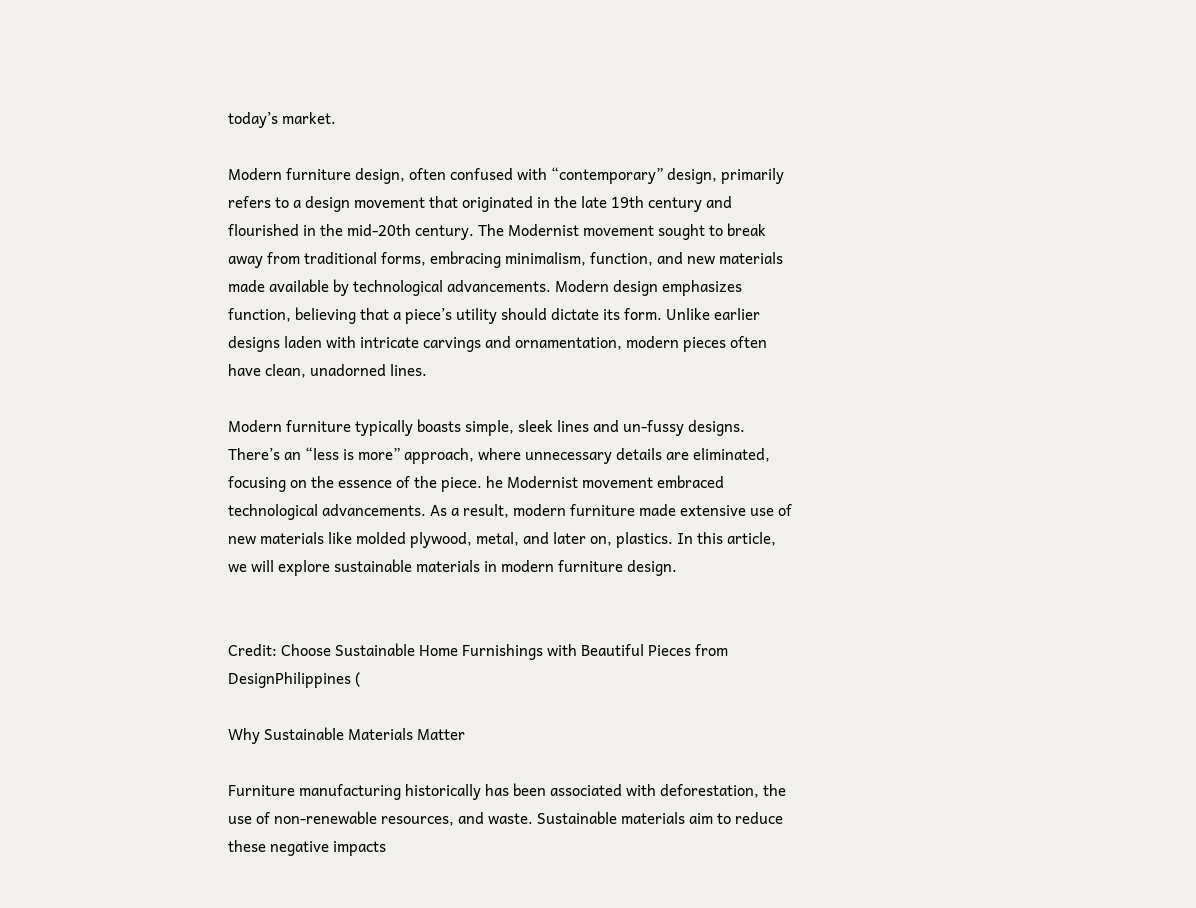today’s market.

Modern furniture design, often confused with “contemporary” design, primarily refers to a design movement that originated in the late 19th century and flourished in the mid-20th century. The Modernist movement sought to break away from traditional forms, embracing minimalism, function, and new materials made available by technological advancements. Modern design emphasizes function, believing that a piece’s utility should dictate its form. Unlike earlier designs laden with intricate carvings and ornamentation, modern pieces often have clean, unadorned lines.

Modern furniture typically boasts simple, sleek lines and un-fussy designs. There’s an “less is more” approach, where unnecessary details are eliminated, focusing on the essence of the piece. he Modernist movement embraced technological advancements. As a result, modern furniture made extensive use of new materials like molded plywood, metal, and later on, plastics. In this article, we will explore sustainable materials in modern furniture design.


Credit: Choose Sustainable Home Furnishings with Beautiful Pieces from DesignPhilippines (

Why Sustainable Materials Matter

Furniture manufacturing historically has been associated with deforestation, the use of non-renewable resources, and waste. Sustainable materials aim to reduce these negative impacts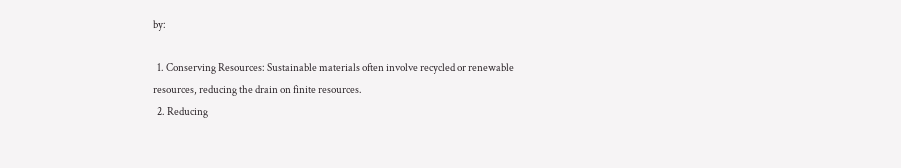by:

  1. Conserving Resources: Sustainable materials often involve recycled or renewable resources, reducing the drain on finite resources.
  2. Reducing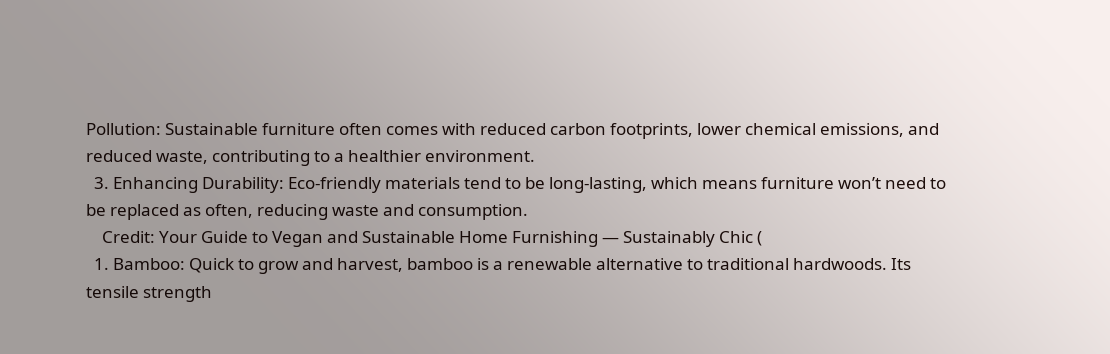Pollution: Sustainable furniture often comes with reduced carbon footprints, lower chemical emissions, and reduced waste, contributing to a healthier environment.
  3. Enhancing Durability: Eco-friendly materials tend to be long-lasting, which means furniture won’t need to be replaced as often, reducing waste and consumption.
    Credit: Your Guide to Vegan and Sustainable Home Furnishing — Sustainably Chic (
  1. Bamboo: Quick to grow and harvest, bamboo is a renewable alternative to traditional hardwoods. Its tensile strength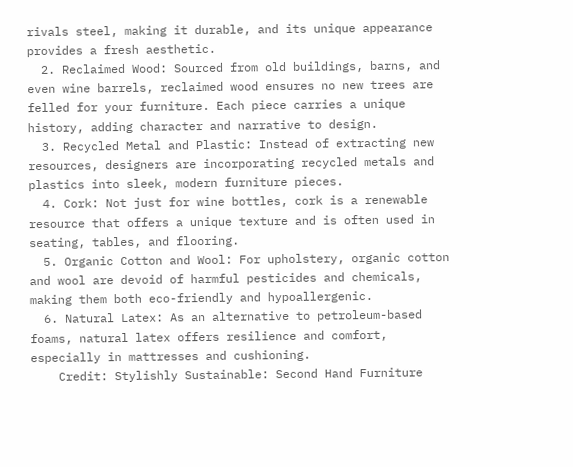rivals steel, making it durable, and its unique appearance provides a fresh aesthetic.
  2. Reclaimed Wood: Sourced from old buildings, barns, and even wine barrels, reclaimed wood ensures no new trees are felled for your furniture. Each piece carries a unique history, adding character and narrative to design.
  3. Recycled Metal and Plastic: Instead of extracting new resources, designers are incorporating recycled metals and plastics into sleek, modern furniture pieces.
  4. Cork: Not just for wine bottles, cork is a renewable resource that offers a unique texture and is often used in seating, tables, and flooring.
  5. Organic Cotton and Wool: For upholstery, organic cotton and wool are devoid of harmful pesticides and chemicals, making them both eco-friendly and hypoallergenic.
  6. Natural Latex: As an alternative to petroleum-based foams, natural latex offers resilience and comfort, especially in mattresses and cushioning.
    Credit: Stylishly Sustainable: Second Hand Furniture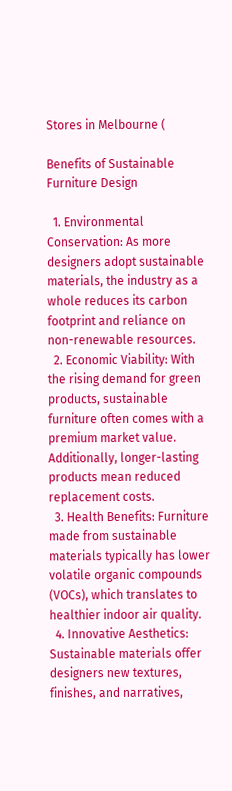Stores in Melbourne (

Benefits of Sustainable Furniture Design

  1. Environmental Conservation: As more designers adopt sustainable materials, the industry as a whole reduces its carbon footprint and reliance on non-renewable resources.
  2. Economic Viability: With the rising demand for green products, sustainable furniture often comes with a premium market value. Additionally, longer-lasting products mean reduced replacement costs.
  3. Health Benefits: Furniture made from sustainable materials typically has lower volatile organic compounds (VOCs), which translates to healthier indoor air quality.
  4. Innovative Aesthetics: Sustainable materials offer designers new textures, finishes, and narratives,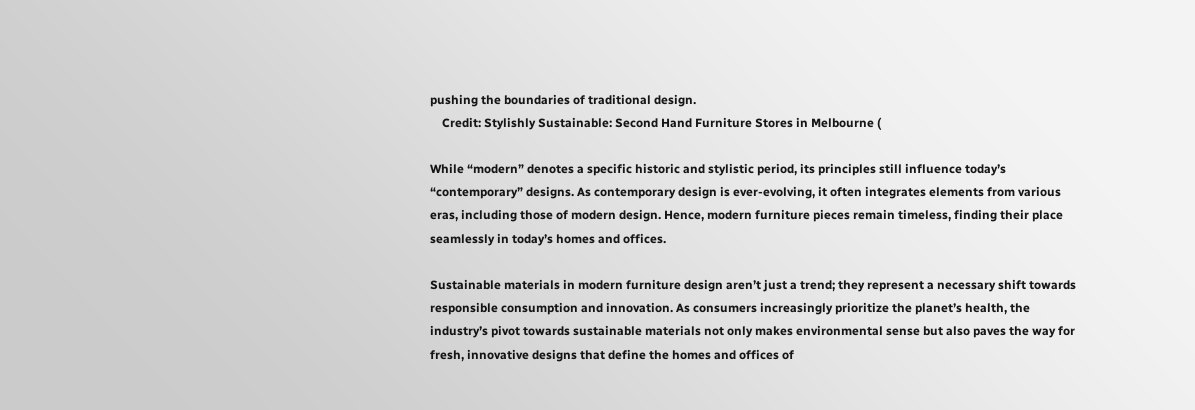pushing the boundaries of traditional design.
    Credit: Stylishly Sustainable: Second Hand Furniture Stores in Melbourne (

While “modern” denotes a specific historic and stylistic period, its principles still influence today’s “contemporary” designs. As contemporary design is ever-evolving, it often integrates elements from various eras, including those of modern design. Hence, modern furniture pieces remain timeless, finding their place seamlessly in today’s homes and offices.

Sustainable materials in modern furniture design aren’t just a trend; they represent a necessary shift towards responsible consumption and innovation. As consumers increasingly prioritize the planet’s health, the industry’s pivot towards sustainable materials not only makes environmental sense but also paves the way for fresh, innovative designs that define the homes and offices of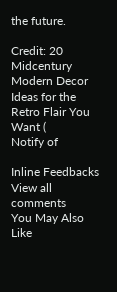the future.

Credit: 20 Midcentury Modern Decor Ideas for the Retro Flair You Want (
Notify of

Inline Feedbacks
View all comments
You May Also Like